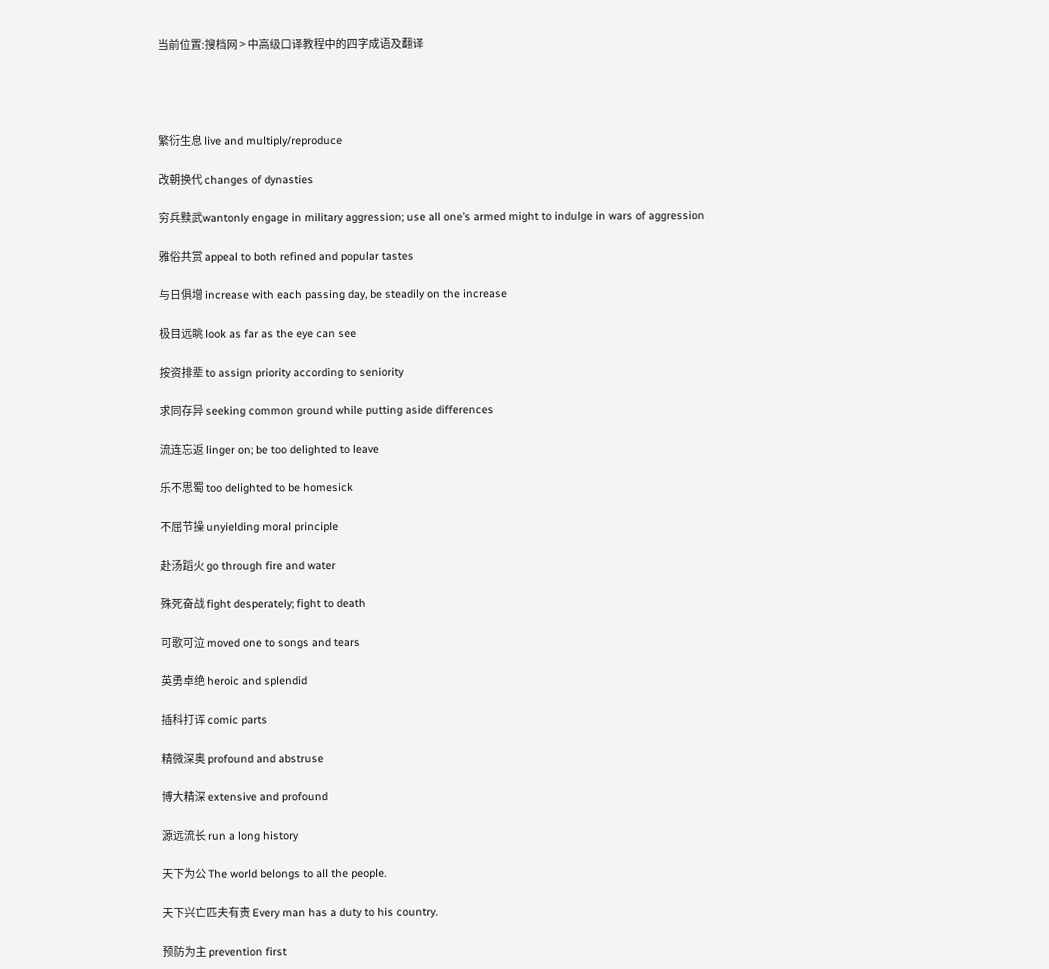当前位置:搜档网 > 中高级口译教程中的四字成语及翻译




繁衍生息 live and multiply/reproduce

改朝换代 changes of dynasties

穷兵黩武wantonly engage in military aggression; use all one’s armed might to indulge in wars of aggression

雅俗共赏 appeal to both refined and popular tastes

与日俱增 increase with each passing day, be steadily on the increase

极目远眺 look as far as the eye can see

按资排辈 to assign priority according to seniority

求同存异 seeking common ground while putting aside differences

流连忘返 linger on; be too delighted to leave

乐不思蜀 too delighted to be homesick

不屈节操 unyielding moral principle

赴汤蹈火 go through fire and water

殊死奋战 fight desperately; fight to death

可歌可泣 moved one to songs and tears

英勇卓绝 heroic and splendid

插科打诨 comic parts

精微深奥 profound and abstruse

博大精深 extensive and profound

源远流长 run a long history

天下为公 The world belongs to all the people.

天下兴亡匹夫有责 Every man has a duty to his country.

预防为主 prevention first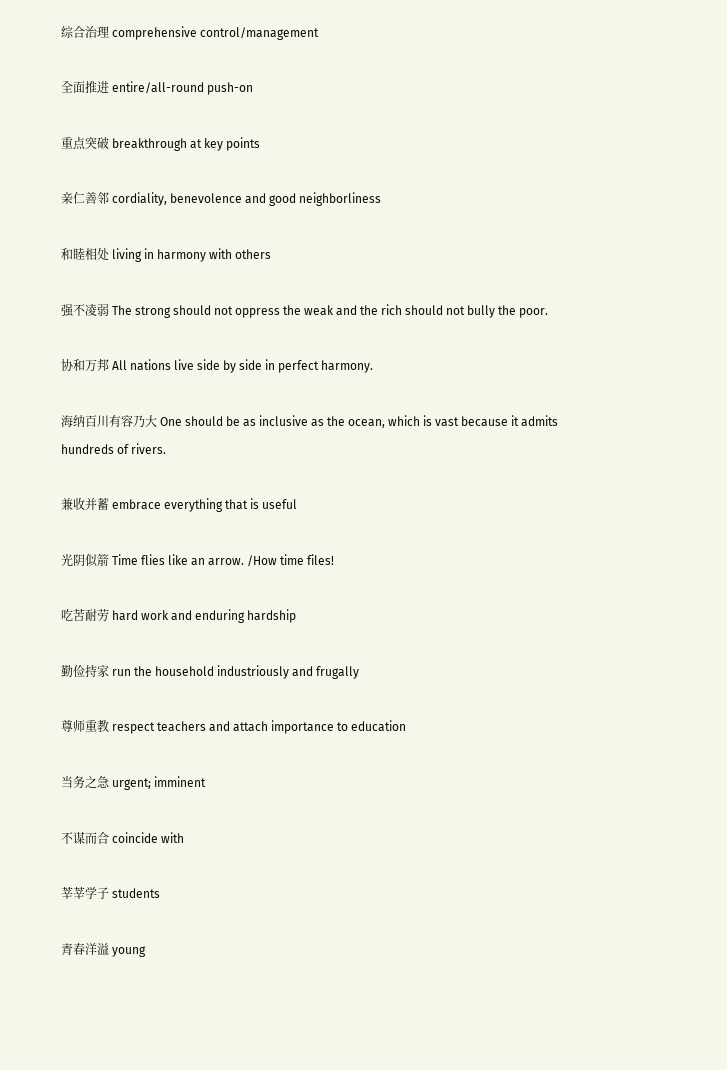综合治理 comprehensive control/management

全面推进 entire/all-round push-on

重点突破 breakthrough at key points

亲仁善邻 cordiality, benevolence and good neighborliness

和睦相处 living in harmony with others

强不凌弱 The strong should not oppress the weak and the rich should not bully the poor.

协和万邦 All nations live side by side in perfect harmony.

海纳百川有容乃大 One should be as inclusive as the ocean, which is vast because it admits hundreds of rivers.

兼收并蓄 embrace everything that is useful

光阴似箭 Time flies like an arrow. /How time files!

吃苦耐劳 hard work and enduring hardship

勤俭持家 run the household industriously and frugally

尊师重教 respect teachers and attach importance to education

当务之急 urgent; imminent

不谋而合 coincide with

莘莘学子 students

青春洋溢 young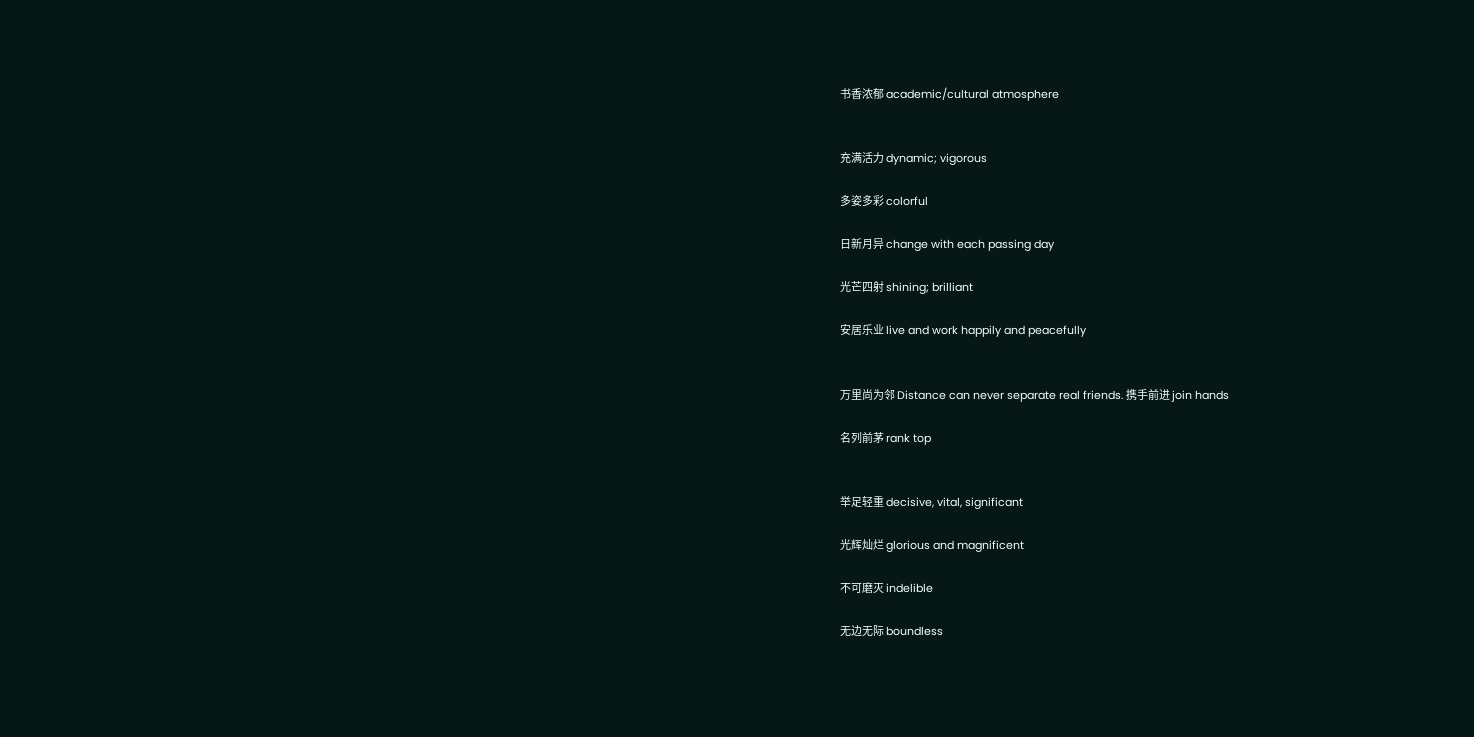书香浓郁 academic/cultural atmosphere


充满活力 dynamic; vigorous

多姿多彩 colorful

日新月异 change with each passing day

光芒四射 shining; brilliant

安居乐业 live and work happily and peacefully


万里尚为邻 Distance can never separate real friends. 携手前进 join hands

名列前茅 rank top


举足轻重 decisive, vital, significant

光辉灿烂 glorious and magnificent

不可磨灭 indelible

无边无际 boundless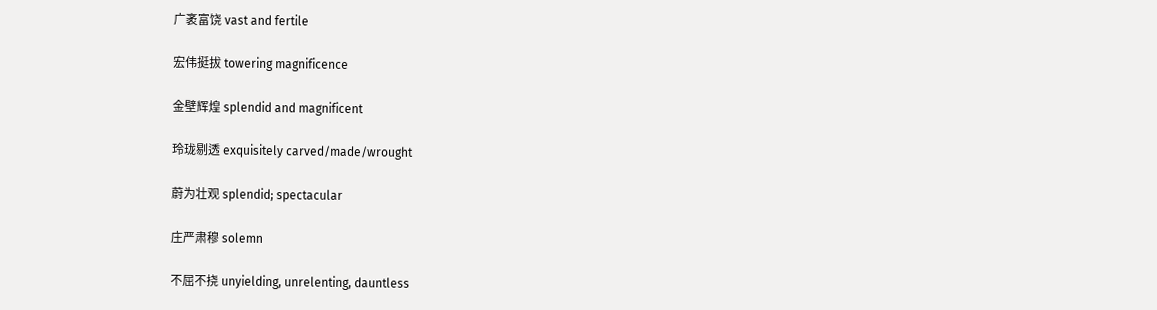广袤富饶 vast and fertile

宏伟挺拔 towering magnificence

金壁辉煌 splendid and magnificent

玲珑剔透 exquisitely carved/made/wrought

蔚为壮观 splendid; spectacular

庄严肃穆 solemn

不屈不挠 unyielding, unrelenting, dauntless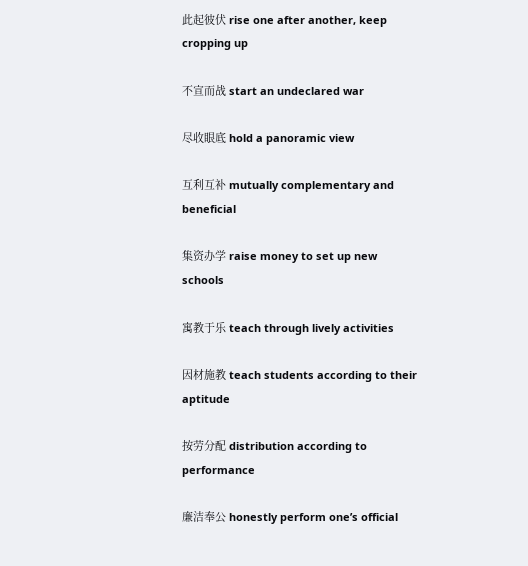此起彼伏 rise one after another, keep cropping up

不宣而战 start an undeclared war

尽收眼底 hold a panoramic view

互利互补 mutually complementary and beneficial

集资办学 raise money to set up new schools

寓教于乐 teach through lively activities

因材施教 teach students according to their aptitude

按劳分配 distribution according to performance

廉洁奉公 honestly perform one’s official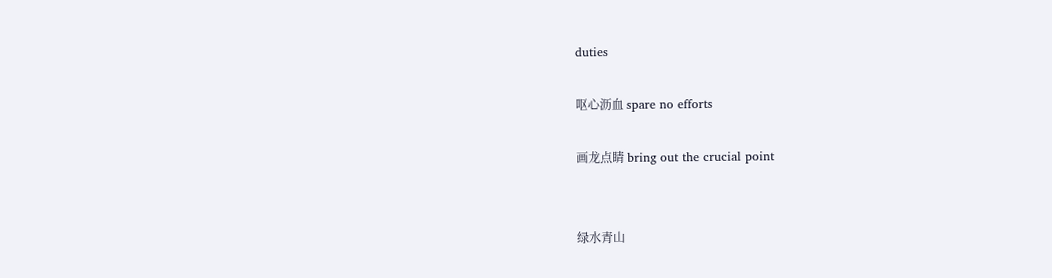duties

呕心沥血 spare no efforts

画龙点睛 bring out the crucial point


绿水青山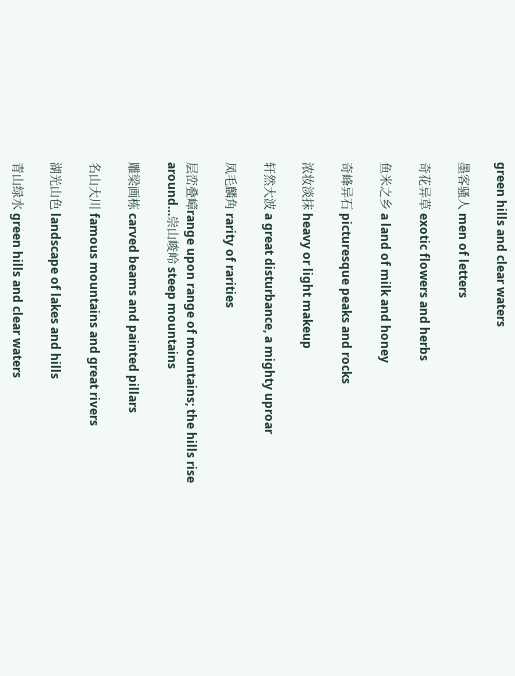green hills and clear waters

墨客骚人 men of letters

奇花异草 exotic flowers and herbs

鱼米之乡 a land of milk and honey

奇峰异石 picturesque peaks and rocks

浓妆淡抹 heavy or light makeup

轩然大波 a great disturbance, a mighty uproar

凤毛麟角 rarity of rarities

层峦叠嶂range upon range of mountains; the hills rise around…崇山峻岭 steep mountains

雕梁画栋 carved beams and painted pillars

名山大川 famous mountains and great rivers

湖光山色 landscape of lakes and hills

青山绿水 green hills and clear waters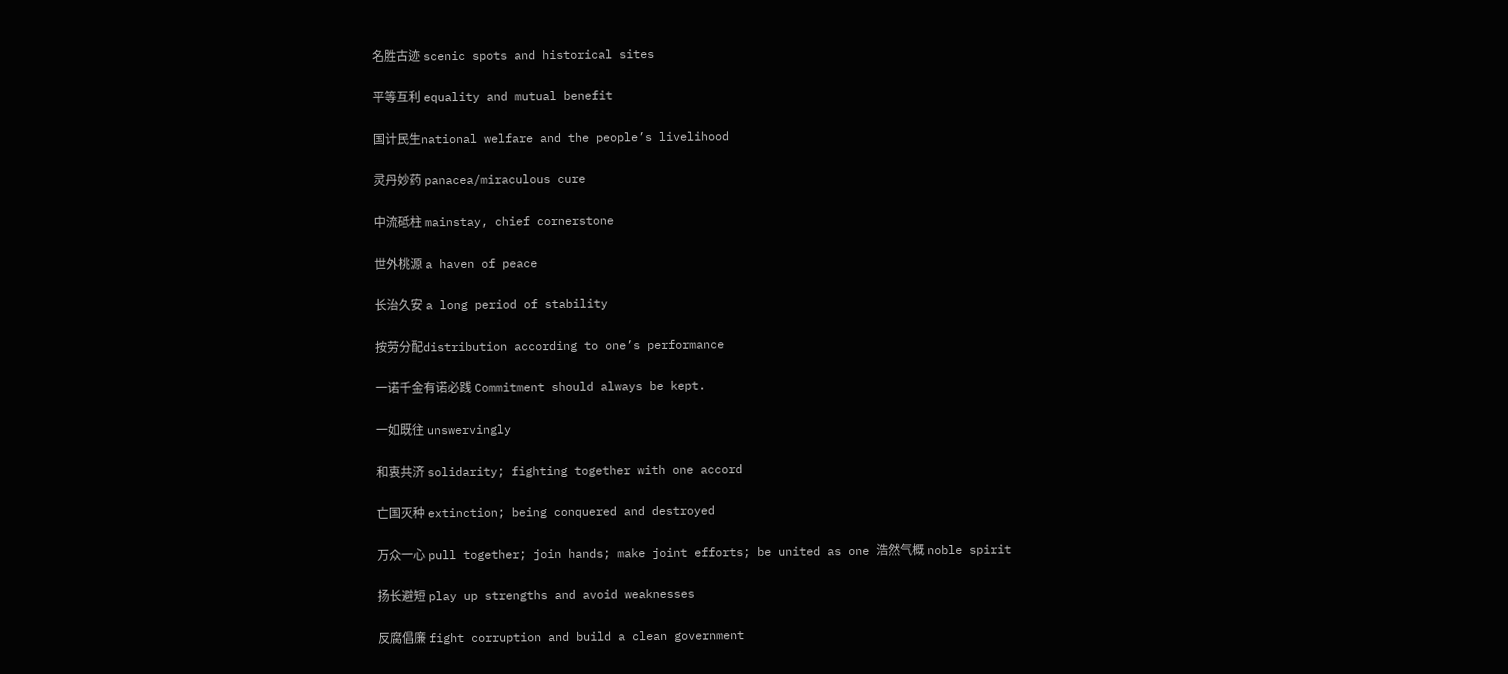名胜古迹 scenic spots and historical sites

平等互利 equality and mutual benefit

国计民生national welfare and the people’s livelihood

灵丹妙药 panacea/miraculous cure

中流砥柱 mainstay, chief cornerstone

世外桃源 a haven of peace

长治久安 a long period of stability

按劳分配distribution according to one’s performance

一诺千金有诺必践 Commitment should always be kept.

一如既往 unswervingly

和衷共济 solidarity; fighting together with one accord

亡国灭种 extinction; being conquered and destroyed

万众一心 pull together; join hands; make joint efforts; be united as one 浩然气概 noble spirit

扬长避短 play up strengths and avoid weaknesses

反腐倡廉 fight corruption and build a clean government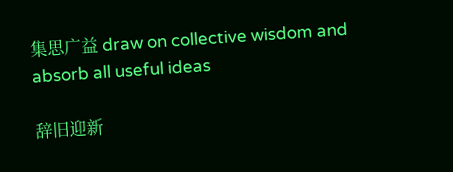集思广益 draw on collective wisdom and absorb all useful ideas

辞旧迎新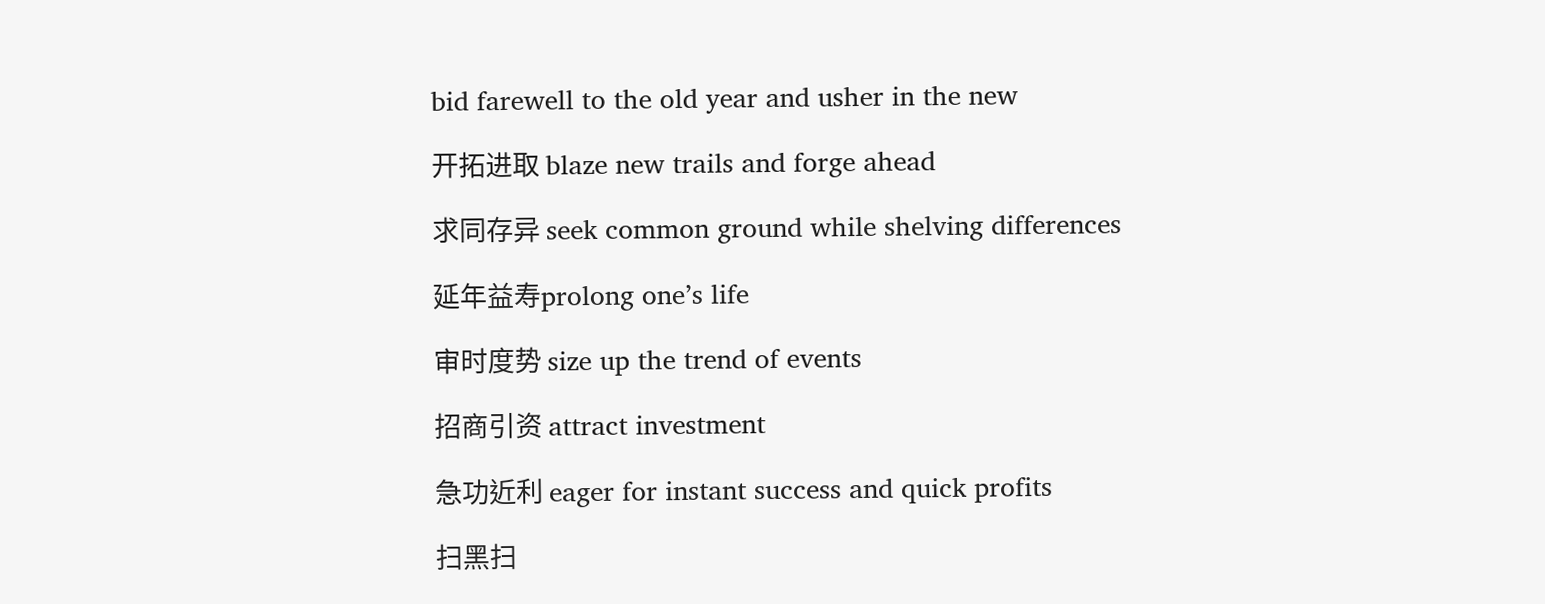bid farewell to the old year and usher in the new

开拓进取 blaze new trails and forge ahead

求同存异 seek common ground while shelving differences

延年益寿prolong one’s life

审时度势 size up the trend of events

招商引资 attract investment

急功近利 eager for instant success and quick profits

扫黑扫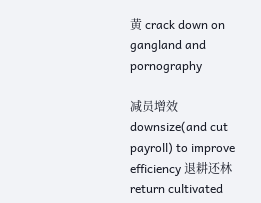黄 crack down on gangland and pornography

减员增效 downsize(and cut payroll) to improve efficiency 退耕还林 return cultivated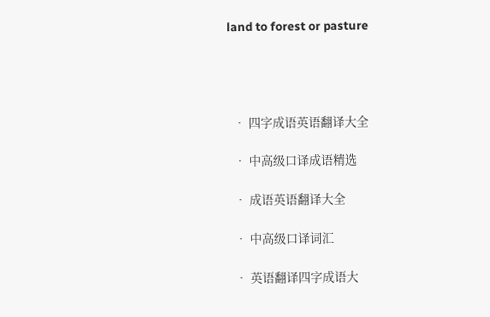land to forest or pasture




  • 四字成语英语翻译大全

  • 中高级口译成语精选

  • 成语英语翻译大全

  • 中高级口译词汇

  • 英语翻译四字成语大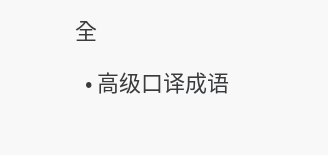全

  • 高级口译成语